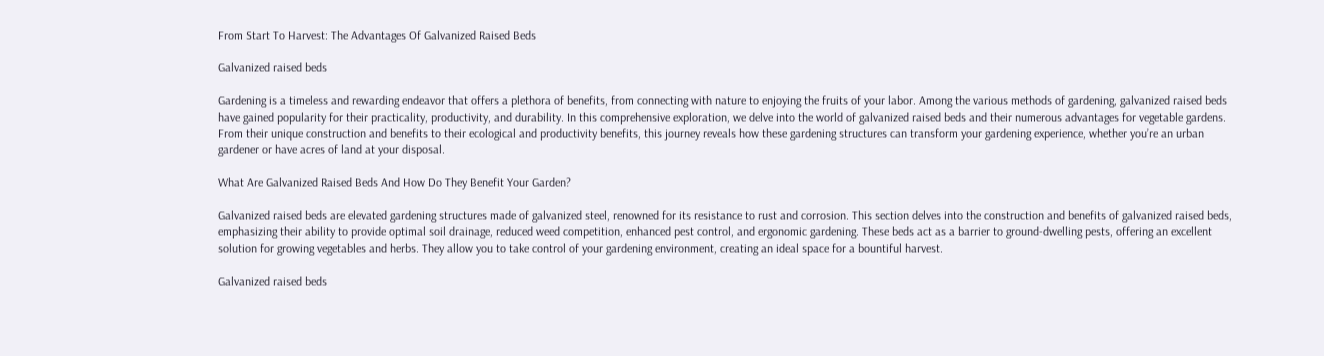From Start To Harvest: The Advantages Of Galvanized Raised Beds

Galvanized raised beds

Gardening is a timeless and rewarding endeavor that offers a plethora of benefits, from connecting with nature to enjoying the fruits of your labor. Among the various methods of gardening, galvanized raised beds have gained popularity for their practicality, productivity, and durability. In this comprehensive exploration, we delve into the world of galvanized raised beds and their numerous advantages for vegetable gardens. From their unique construction and benefits to their ecological and productivity benefits, this journey reveals how these gardening structures can transform your gardening experience, whether you’re an urban gardener or have acres of land at your disposal.

What Are Galvanized Raised Beds And How Do They Benefit Your Garden?

Galvanized raised beds are elevated gardening structures made of galvanized steel, renowned for its resistance to rust and corrosion. This section delves into the construction and benefits of galvanized raised beds, emphasizing their ability to provide optimal soil drainage, reduced weed competition, enhanced pest control, and ergonomic gardening. These beds act as a barrier to ground-dwelling pests, offering an excellent solution for growing vegetables and herbs. They allow you to take control of your gardening environment, creating an ideal space for a bountiful harvest.

Galvanized raised beds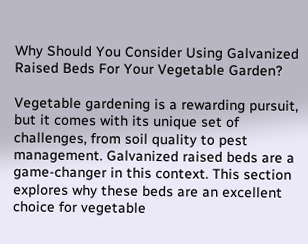Why Should You Consider Using Galvanized Raised Beds For Your Vegetable Garden?

Vegetable gardening is a rewarding pursuit, but it comes with its unique set of challenges, from soil quality to pest management. Galvanized raised beds are a game-changer in this context. This section explores why these beds are an excellent choice for vegetable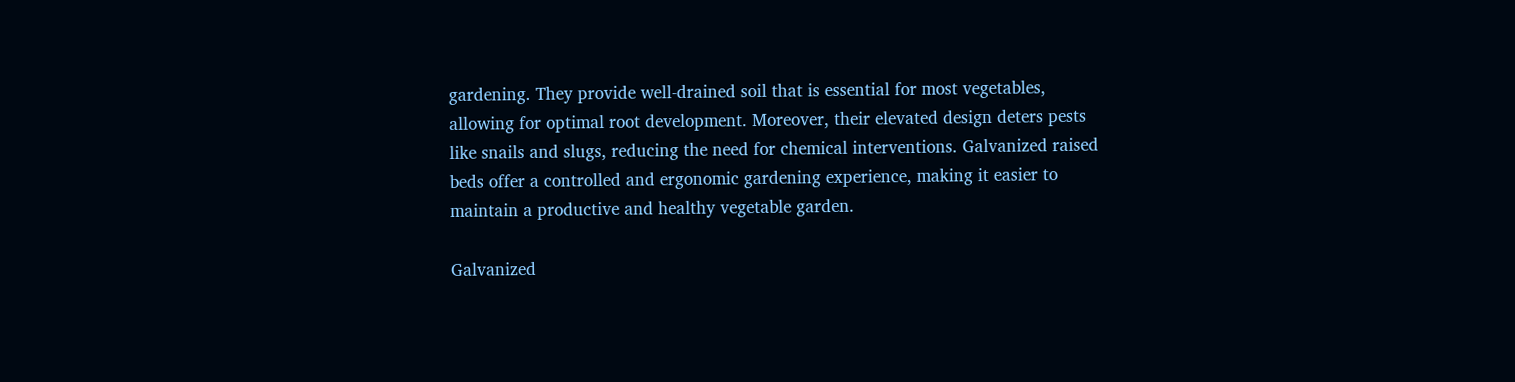gardening. They provide well-drained soil that is essential for most vegetables, allowing for optimal root development. Moreover, their elevated design deters pests like snails and slugs, reducing the need for chemical interventions. Galvanized raised beds offer a controlled and ergonomic gardening experience, making it easier to maintain a productive and healthy vegetable garden.

Galvanized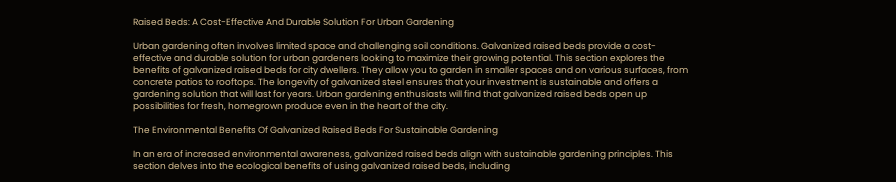Raised Beds: A Cost-Effective And Durable Solution For Urban Gardening

Urban gardening often involves limited space and challenging soil conditions. Galvanized raised beds provide a cost-effective and durable solution for urban gardeners looking to maximize their growing potential. This section explores the benefits of galvanized raised beds for city dwellers. They allow you to garden in smaller spaces and on various surfaces, from concrete patios to rooftops. The longevity of galvanized steel ensures that your investment is sustainable and offers a gardening solution that will last for years. Urban gardening enthusiasts will find that galvanized raised beds open up possibilities for fresh, homegrown produce even in the heart of the city.

The Environmental Benefits Of Galvanized Raised Beds For Sustainable Gardening

In an era of increased environmental awareness, galvanized raised beds align with sustainable gardening principles. This section delves into the ecological benefits of using galvanized raised beds, including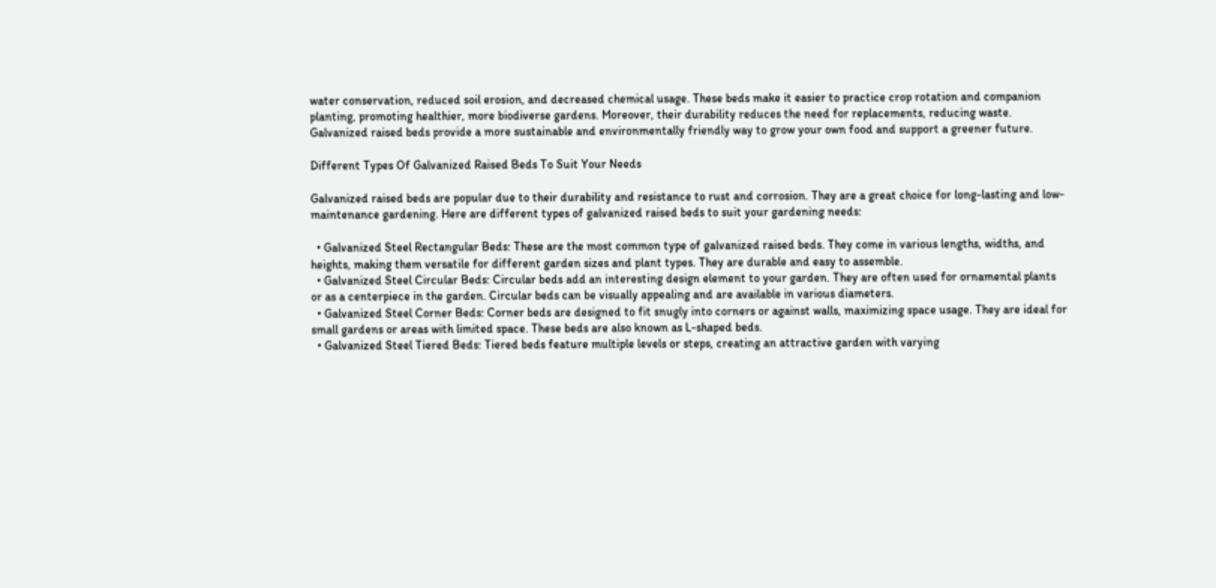water conservation, reduced soil erosion, and decreased chemical usage. These beds make it easier to practice crop rotation and companion planting, promoting healthier, more biodiverse gardens. Moreover, their durability reduces the need for replacements, reducing waste. Galvanized raised beds provide a more sustainable and environmentally friendly way to grow your own food and support a greener future.

Different Types Of Galvanized Raised Beds To Suit Your Needs

Galvanized raised beds are popular due to their durability and resistance to rust and corrosion. They are a great choice for long-lasting and low-maintenance gardening. Here are different types of galvanized raised beds to suit your gardening needs:

  • Galvanized Steel Rectangular Beds: These are the most common type of galvanized raised beds. They come in various lengths, widths, and heights, making them versatile for different garden sizes and plant types. They are durable and easy to assemble.
  • Galvanized Steel Circular Beds: Circular beds add an interesting design element to your garden. They are often used for ornamental plants or as a centerpiece in the garden. Circular beds can be visually appealing and are available in various diameters.
  • Galvanized Steel Corner Beds: Corner beds are designed to fit snugly into corners or against walls, maximizing space usage. They are ideal for small gardens or areas with limited space. These beds are also known as L-shaped beds.
  • Galvanized Steel Tiered Beds: Tiered beds feature multiple levels or steps, creating an attractive garden with varying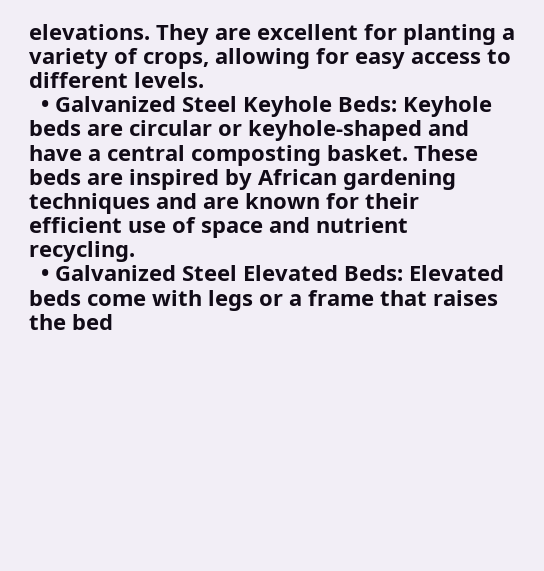elevations. They are excellent for planting a variety of crops, allowing for easy access to different levels.
  • Galvanized Steel Keyhole Beds: Keyhole beds are circular or keyhole-shaped and have a central composting basket. These beds are inspired by African gardening techniques and are known for their efficient use of space and nutrient recycling.
  • Galvanized Steel Elevated Beds: Elevated beds come with legs or a frame that raises the bed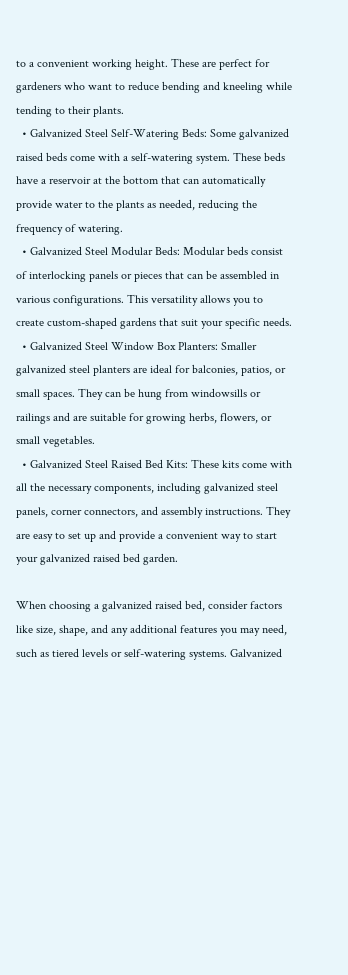to a convenient working height. These are perfect for gardeners who want to reduce bending and kneeling while tending to their plants.
  • Galvanized Steel Self-Watering Beds: Some galvanized raised beds come with a self-watering system. These beds have a reservoir at the bottom that can automatically provide water to the plants as needed, reducing the frequency of watering.
  • Galvanized Steel Modular Beds: Modular beds consist of interlocking panels or pieces that can be assembled in various configurations. This versatility allows you to create custom-shaped gardens that suit your specific needs.
  • Galvanized Steel Window Box Planters: Smaller galvanized steel planters are ideal for balconies, patios, or small spaces. They can be hung from windowsills or railings and are suitable for growing herbs, flowers, or small vegetables.
  • Galvanized Steel Raised Bed Kits: These kits come with all the necessary components, including galvanized steel panels, corner connectors, and assembly instructions. They are easy to set up and provide a convenient way to start your galvanized raised bed garden.

When choosing a galvanized raised bed, consider factors like size, shape, and any additional features you may need, such as tiered levels or self-watering systems. Galvanized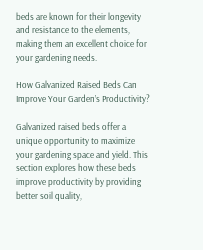beds are known for their longevity and resistance to the elements, making them an excellent choice for your gardening needs.

How Galvanized Raised Beds Can Improve Your Garden’s Productivity?

Galvanized raised beds offer a unique opportunity to maximize your gardening space and yield. This section explores how these beds improve productivity by providing better soil quality,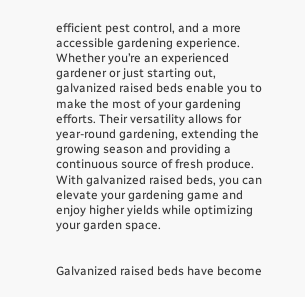efficient pest control, and a more accessible gardening experience. Whether you’re an experienced gardener or just starting out, galvanized raised beds enable you to make the most of your gardening efforts. Their versatility allows for year-round gardening, extending the growing season and providing a continuous source of fresh produce. With galvanized raised beds, you can elevate your gardening game and enjoy higher yields while optimizing your garden space.


Galvanized raised beds have become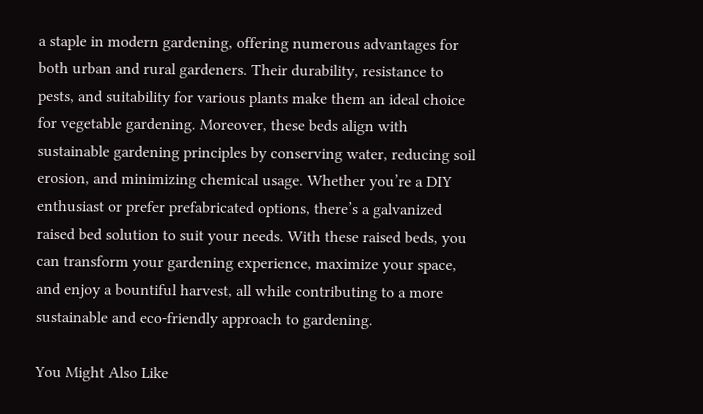a staple in modern gardening, offering numerous advantages for both urban and rural gardeners. Their durability, resistance to pests, and suitability for various plants make them an ideal choice for vegetable gardening. Moreover, these beds align with sustainable gardening principles by conserving water, reducing soil erosion, and minimizing chemical usage. Whether you’re a DIY enthusiast or prefer prefabricated options, there’s a galvanized raised bed solution to suit your needs. With these raised beds, you can transform your gardening experience, maximize your space, and enjoy a bountiful harvest, all while contributing to a more sustainable and eco-friendly approach to gardening.

You Might Also Like